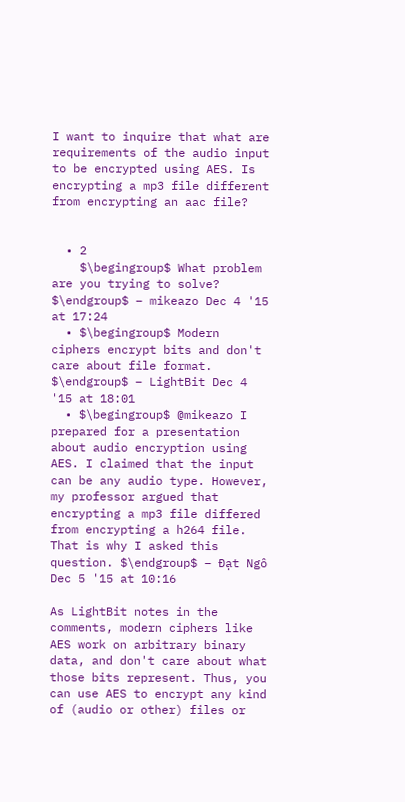I want to inquire that what are requirements of the audio input to be encrypted using AES. Is encrypting a mp3 file different from encrypting an aac file?


  • 2
    $\begingroup$ What problem are you trying to solve? $\endgroup$ – mikeazo Dec 4 '15 at 17:24
  • $\begingroup$ Modern ciphers encrypt bits and don't care about file format. $\endgroup$ – LightBit Dec 4 '15 at 18:01
  • $\begingroup$ @mikeazo I prepared for a presentation about audio encryption using AES. I claimed that the input can be any audio type. However, my professor argued that encrypting a mp3 file differed from encrypting a h264 file. That is why I asked this question. $\endgroup$ – Đạt Ngô Dec 5 '15 at 10:16

As LightBit notes in the comments, modern ciphers like AES work on arbitrary binary data, and don't care about what those bits represent. Thus, you can use AES to encrypt any kind of (audio or other) files or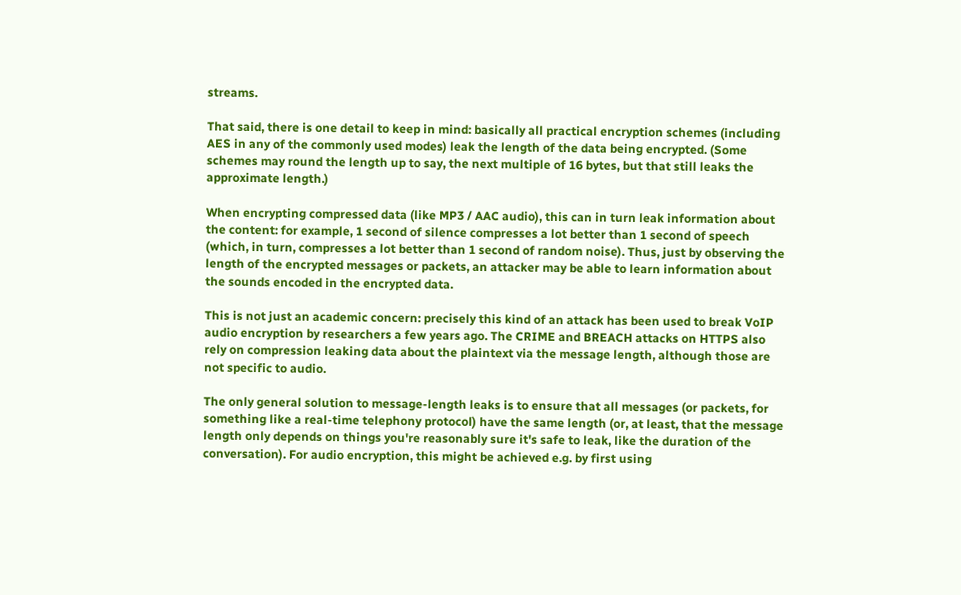streams.

That said, there is one detail to keep in mind: basically all practical encryption schemes (including AES in any of the commonly used modes) leak the length of the data being encrypted. (Some schemes may round the length up to say, the next multiple of 16 bytes, but that still leaks the approximate length.)

When encrypting compressed data (like MP3 / AAC audio), this can in turn leak information about the content: for example, 1 second of silence compresses a lot better than 1 second of speech (which, in turn, compresses a lot better than 1 second of random noise). Thus, just by observing the length of the encrypted messages or packets, an attacker may be able to learn information about the sounds encoded in the encrypted data.

This is not just an academic concern: precisely this kind of an attack has been used to break VoIP audio encryption by researchers a few years ago. The CRIME and BREACH attacks on HTTPS also rely on compression leaking data about the plaintext via the message length, although those are not specific to audio.

The only general solution to message-length leaks is to ensure that all messages (or packets, for something like a real-time telephony protocol) have the same length (or, at least, that the message length only depends on things you're reasonably sure it's safe to leak, like the duration of the conversation). For audio encryption, this might be achieved e.g. by first using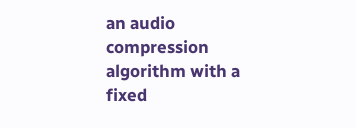an audio compression algorithm with a fixed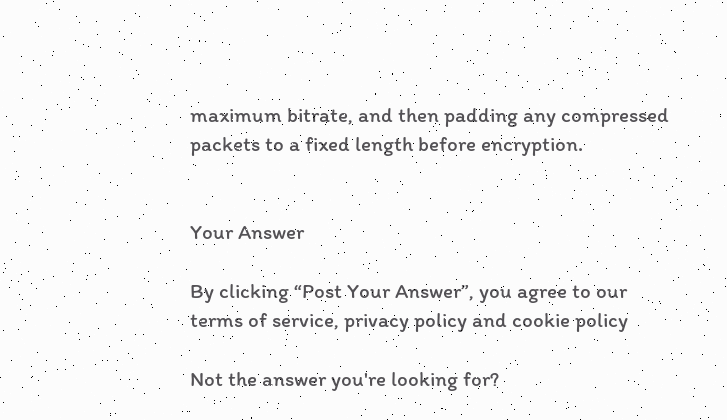maximum bitrate, and then padding any compressed packets to a fixed length before encryption.


Your Answer

By clicking “Post Your Answer”, you agree to our terms of service, privacy policy and cookie policy

Not the answer you're looking for?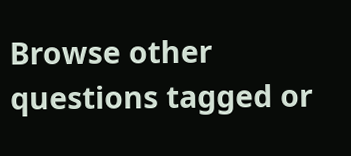Browse other questions tagged or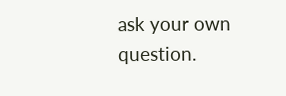ask your own question.